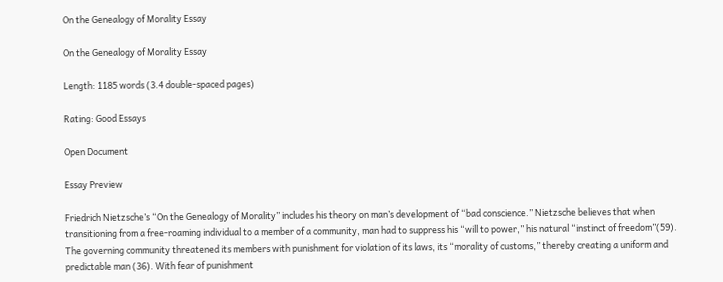On the Genealogy of Morality Essay

On the Genealogy of Morality Essay

Length: 1185 words (3.4 double-spaced pages)

Rating: Good Essays

Open Document

Essay Preview

Friedrich Nietzsche’s “On the Genealogy of Morality” includes his theory on man’s development of “bad conscience.” Nietzsche believes that when transitioning from a free-roaming individual to a member of a community, man had to suppress his “will to power,” his natural “instinct of freedom”(59). The governing community threatened its members with punishment for violation of its laws, its “morality of customs,” thereby creating a uniform and predictable man (36). With fear of punishment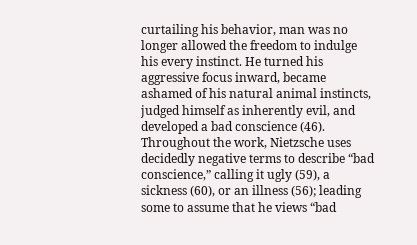curtailing his behavior, man was no longer allowed the freedom to indulge his every instinct. He turned his aggressive focus inward, became ashamed of his natural animal instincts, judged himself as inherently evil, and developed a bad conscience (46). Throughout the work, Nietzsche uses decidedly negative terms to describe “bad conscience,” calling it ugly (59), a sickness (60), or an illness (56); leading some to assume that he views “bad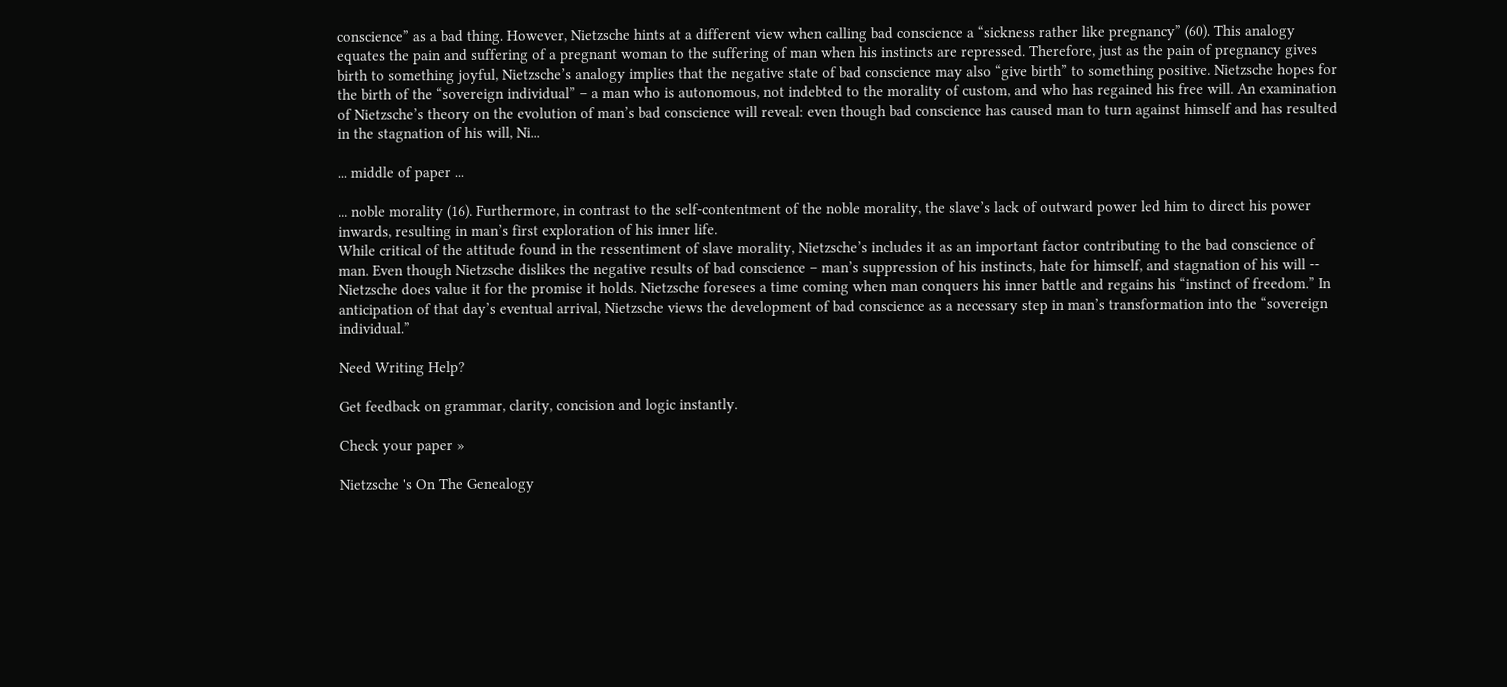conscience” as a bad thing. However, Nietzsche hints at a different view when calling bad conscience a “sickness rather like pregnancy” (60). This analogy equates the pain and suffering of a pregnant woman to the suffering of man when his instincts are repressed. Therefore, just as the pain of pregnancy gives birth to something joyful, Nietzsche’s analogy implies that the negative state of bad conscience may also “give birth” to something positive. Nietzsche hopes for the birth of the “sovereign individual” – a man who is autonomous, not indebted to the morality of custom, and who has regained his free will. An examination of Nietzsche’s theory on the evolution of man’s bad conscience will reveal: even though bad conscience has caused man to turn against himself and has resulted in the stagnation of his will, Ni...

... middle of paper ...

... noble morality (16). Furthermore, in contrast to the self-contentment of the noble morality, the slave’s lack of outward power led him to direct his power inwards, resulting in man’s first exploration of his inner life.
While critical of the attitude found in the ressentiment of slave morality, Nietzsche’s includes it as an important factor contributing to the bad conscience of man. Even though Nietzsche dislikes the negative results of bad conscience – man’s suppression of his instincts, hate for himself, and stagnation of his will -- Nietzsche does value it for the promise it holds. Nietzsche foresees a time coming when man conquers his inner battle and regains his “instinct of freedom.” In anticipation of that day’s eventual arrival, Nietzsche views the development of bad conscience as a necessary step in man’s transformation into the “sovereign individual.”

Need Writing Help?

Get feedback on grammar, clarity, concision and logic instantly.

Check your paper »

Nietzsche 's On The Genealogy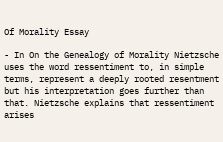Of Morality Essay

- In On the Genealogy of Morality Nietzsche uses the word ressentiment to, in simple terms, represent a deeply rooted resentment but his interpretation goes further than that. Nietzsche explains that ressentiment arises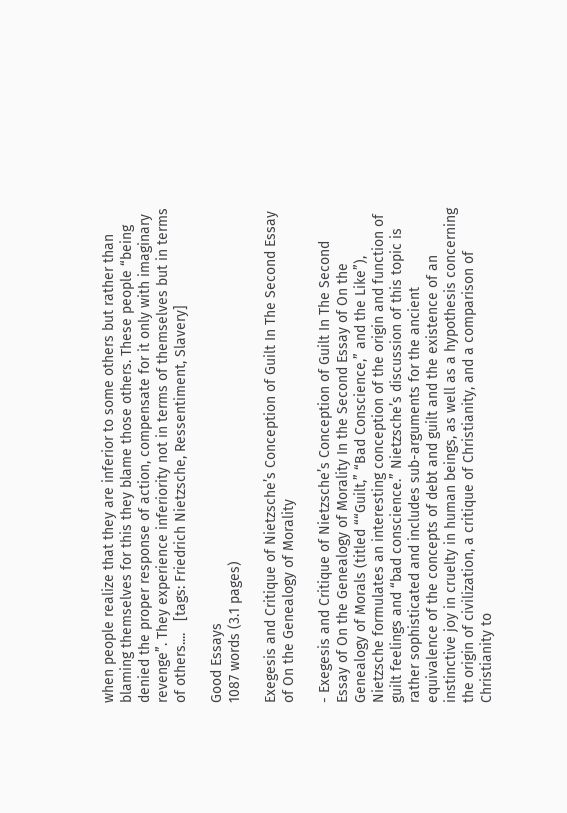when people realize that they are inferior to some others but rather than blaming themselves for this they blame those others. These people “being denied the proper response of action, compensate for it only with imaginary revenge”. They experience inferiority not in terms of themselves but in terms of others....   [tags: Friedrich Nietzsche, Ressentiment, Slavery]

Good Essays
1087 words (3.1 pages)

Exegesis and Critique of Nietzsche’s Conception of Guilt In The Second Essay of On the Genealogy of Morality

- Exegesis and Critique of Nietzsche’s Conception of Guilt In The Second Essay of On the Genealogy of Morality In the Second Essay of On the Genealogy of Morals (titled ““Guilt,” “Bad Conscience,” and the Like”), Nietzsche formulates an interesting conception of the origin and function of guilt feelings and “bad conscience.” Nietzsche’s discussion of this topic is rather sophisticated and includes sub-arguments for the ancient equivalence of the concepts of debt and guilt and the existence of an instinctive joy in cruelty in human beings, as well as a hypothesis concerning the origin of civilization, a critique of Christianity, and a comparison of Christianity to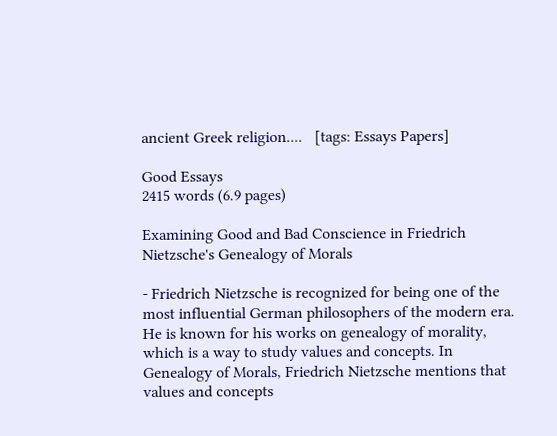ancient Greek religion....   [tags: Essays Papers]

Good Essays
2415 words (6.9 pages)

Examining Good and Bad Conscience in Friedrich Nietzsche's Genealogy of Morals

- Friedrich Nietzsche is recognized for being one of the most influential German philosophers of the modern era. He is known for his works on genealogy of morality, which is a way to study values and concepts. In Genealogy of Morals, Friedrich Nietzsche mentions that values and concepts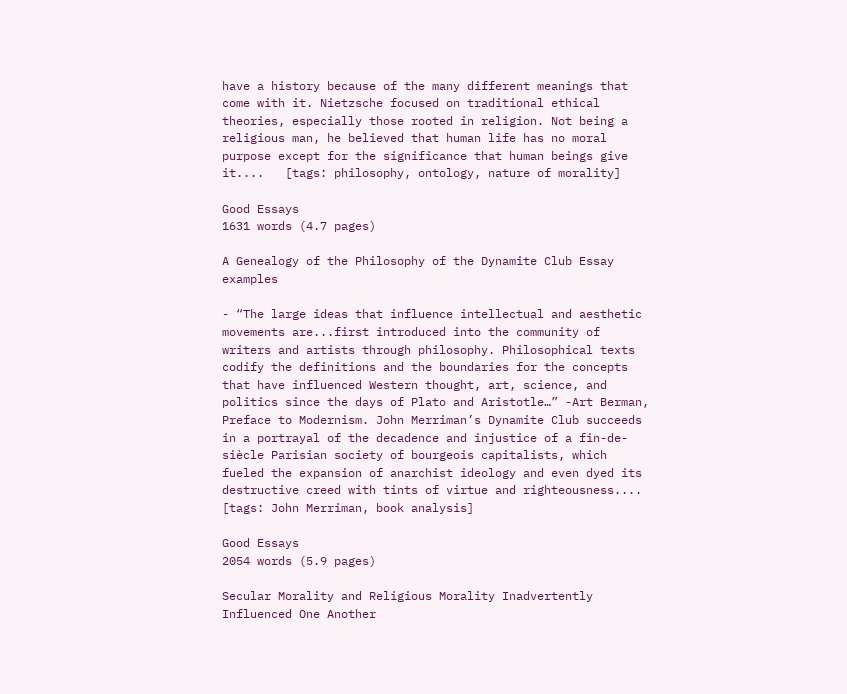have a history because of the many different meanings that come with it. Nietzsche focused on traditional ethical theories, especially those rooted in religion. Not being a religious man, he believed that human life has no moral purpose except for the significance that human beings give it....   [tags: philosophy, ontology, nature of morality]

Good Essays
1631 words (4.7 pages)

A Genealogy of the Philosophy of the Dynamite Club Essay examples

- “The large ideas that influence intellectual and aesthetic movements are...first introduced into the community of writers and artists through philosophy. Philosophical texts codify the definitions and the boundaries for the concepts that have influenced Western thought, art, science, and politics since the days of Plato and Aristotle…” -Art Berman, Preface to Modernism. John Merriman’s Dynamite Club succeeds in a portrayal of the decadence and injustice of a fin-de-siècle Parisian society of bourgeois capitalists, which fueled the expansion of anarchist ideology and even dyed its destructive creed with tints of virtue and righteousness....   [tags: John Merriman, book analysis]

Good Essays
2054 words (5.9 pages)

Secular Morality and Religious Morality Inadvertently Influenced One Another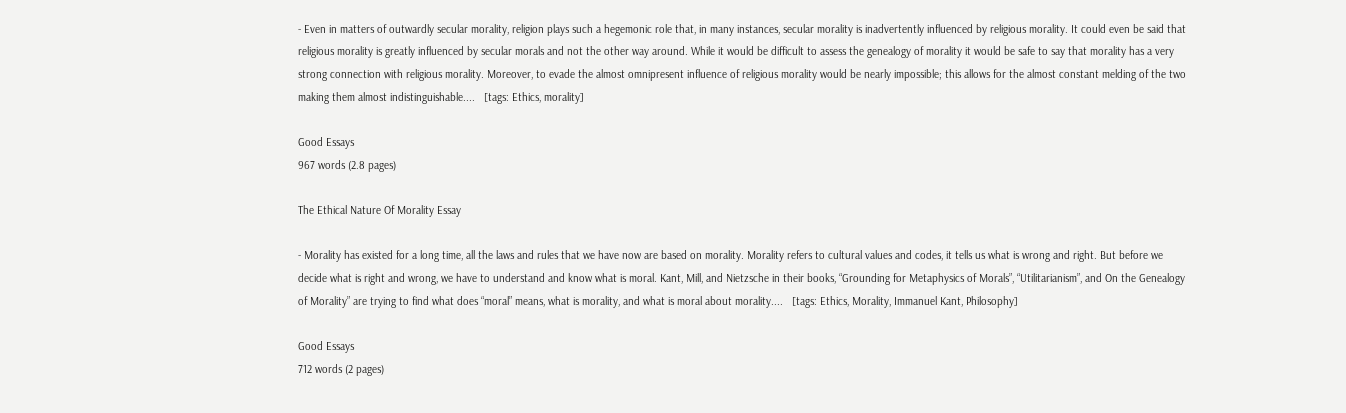- Even in matters of outwardly secular morality, religion plays such a hegemonic role that, in many instances, secular morality is inadvertently influenced by religious morality. It could even be said that religious morality is greatly influenced by secular morals and not the other way around. While it would be difficult to assess the genealogy of morality it would be safe to say that morality has a very strong connection with religious morality. Moreover, to evade the almost omnipresent influence of religious morality would be nearly impossible; this allows for the almost constant melding of the two making them almost indistinguishable....   [tags: Ethics, morality]

Good Essays
967 words (2.8 pages)

The Ethical Nature Of Morality Essay

- Morality has existed for a long time, all the laws and rules that we have now are based on morality. Morality refers to cultural values and codes, it tells us what is wrong and right. But before we decide what is right and wrong, we have to understand and know what is moral. Kant, Mill, and Nietzsche in their books, “Grounding for Metaphysics of Morals”, “Utilitarianism”, and On the Genealogy of Morality” are trying to find what does “moral” means, what is morality, and what is moral about morality....   [tags: Ethics, Morality, Immanuel Kant, Philosophy]

Good Essays
712 words (2 pages)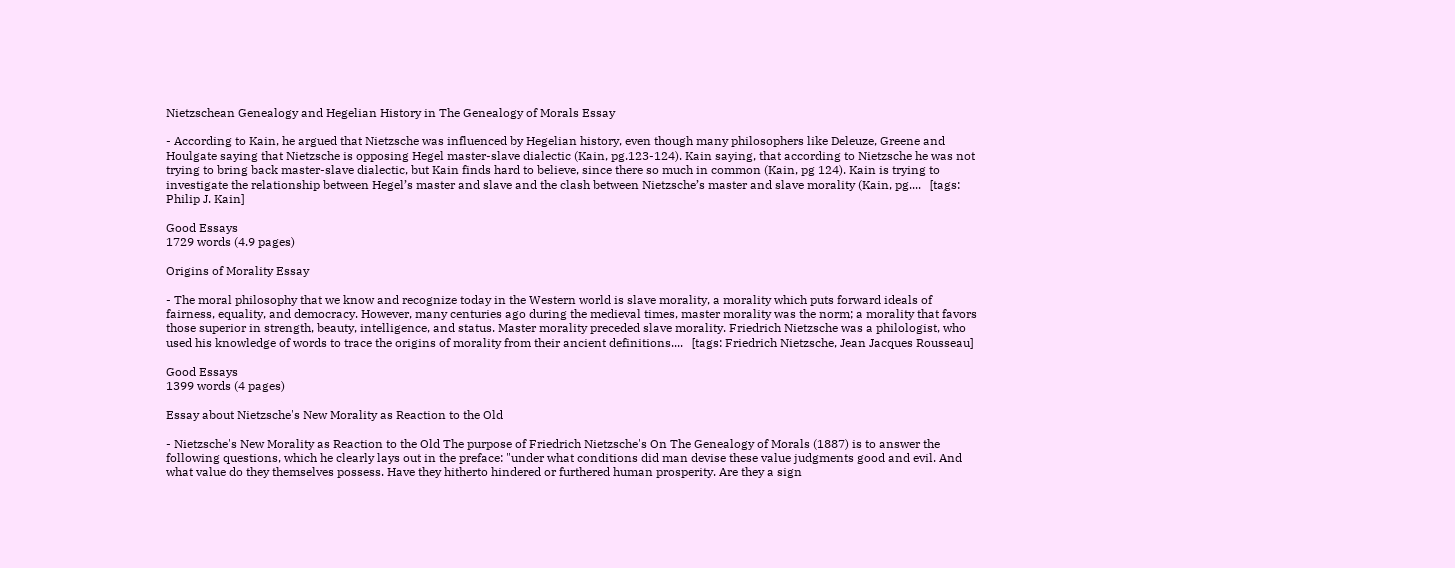Nietzschean Genealogy and Hegelian History in The Genealogy of Morals Essay

- According to Kain, he argued that Nietzsche was influenced by Hegelian history, even though many philosophers like Deleuze, Greene and Houlgate saying that Nietzsche is opposing Hegel master-slave dialectic (Kain, pg.123-124). Kain saying, that according to Nietzsche he was not trying to bring back master-slave dialectic, but Kain finds hard to believe, since there so much in common (Kain, pg 124). Kain is trying to investigate the relationship between Hegel’s master and slave and the clash between Nietzsche’s master and slave morality (Kain, pg....   [tags: Philip J. Kain]

Good Essays
1729 words (4.9 pages)

Origins of Morality Essay

- The moral philosophy that we know and recognize today in the Western world is slave morality, a morality which puts forward ideals of fairness, equality, and democracy. However, many centuries ago during the medieval times, master morality was the norm; a morality that favors those superior in strength, beauty, intelligence, and status. Master morality preceded slave morality. Friedrich Nietzsche was a philologist, who used his knowledge of words to trace the origins of morality from their ancient definitions....   [tags: Friedrich Nietzsche, Jean Jacques Rousseau]

Good Essays
1399 words (4 pages)

Essay about Nietzsche's New Morality as Reaction to the Old

- Nietzsche's New Morality as Reaction to the Old The purpose of Friedrich Nietzsche's On The Genealogy of Morals (1887) is to answer the following questions, which he clearly lays out in the preface: "under what conditions did man devise these value judgments good and evil. And what value do they themselves possess. Have they hitherto hindered or furthered human prosperity. Are they a sign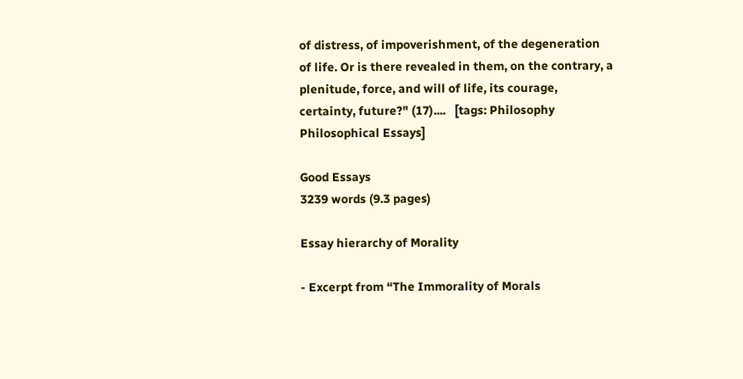of distress, of impoverishment, of the degeneration of life. Or is there revealed in them, on the contrary, a plenitude, force, and will of life, its courage, certainty, future?" (17)....   [tags: Philosophy Philosophical Essays]

Good Essays
3239 words (9.3 pages)

Essay hierarchy of Morality

- Excerpt from “The Immorality of Morals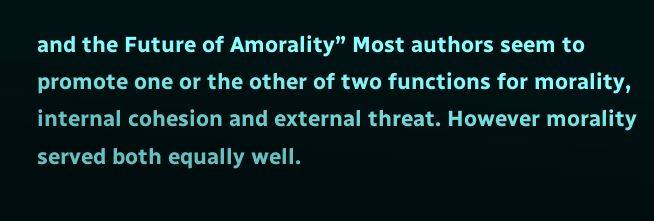and the Future of Amorality” Most authors seem to promote one or the other of two functions for morality, internal cohesion and external threat. However morality served both equally well.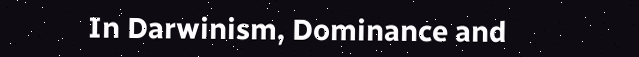In Darwinism, Dominance and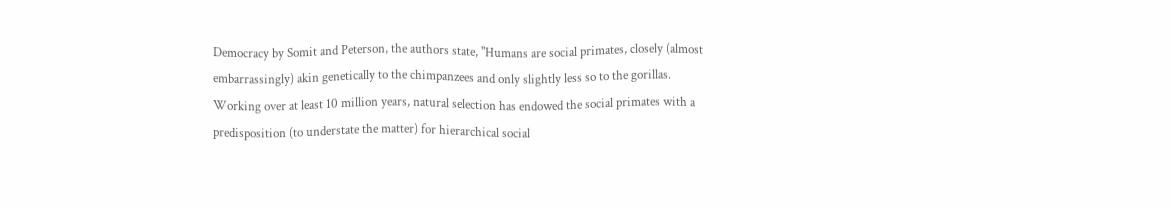Democracy by Somit and Peterson, the authors state, "Humans are social primates, closely (almost embarrassingly) akin genetically to the chimpanzees and only slightly less so to the gorillas. Working over at least 10 million years, natural selection has endowed the social primates with a predisposition (to understate the matter) for hierarchical social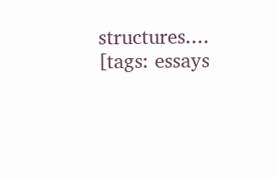structures....   [tags: essays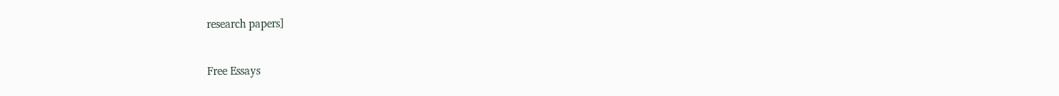research papers]

Free Essays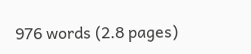976 words (2.8 pages)